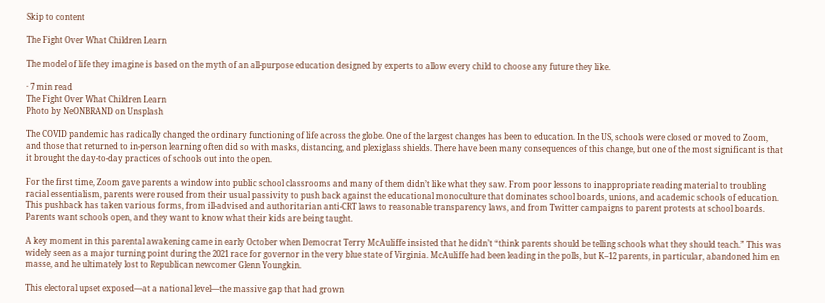Skip to content

The Fight Over What Children Learn

The model of life they imagine is based on the myth of an all-purpose education designed by experts to allow every child to choose any future they like.

· 7 min read
The Fight Over What Children Learn
Photo by NeONBRAND on Unsplash

The COVID pandemic has radically changed the ordinary functioning of life across the globe. One of the largest changes has been to education. In the US, schools were closed or moved to Zoom, and those that returned to in-person learning often did so with masks, distancing, and plexiglass shields. There have been many consequences of this change, but one of the most significant is that it brought the day-to-day practices of schools out into the open.

For the first time, Zoom gave parents a window into public school classrooms and many of them didn’t like what they saw. From poor lessons to inappropriate reading material to troubling racial essentialism, parents were roused from their usual passivity to push back against the educational monoculture that dominates school boards, unions, and academic schools of education. This pushback has taken various forms, from ill-advised and authoritarian anti-CRT laws to reasonable transparency laws, and from Twitter campaigns to parent protests at school boards. Parents want schools open, and they want to know what their kids are being taught.

A key moment in this parental awakening came in early October when Democrat Terry McAuliffe insisted that he didn’t “think parents should be telling schools what they should teach.” This was widely seen as a major turning point during the 2021 race for governor in the very blue state of Virginia. McAuliffe had been leading in the polls, but K–12 parents, in particular, abandoned him en masse, and he ultimately lost to Republican newcomer Glenn Youngkin.

This electoral upset exposed—at a national level—the massive gap that had grown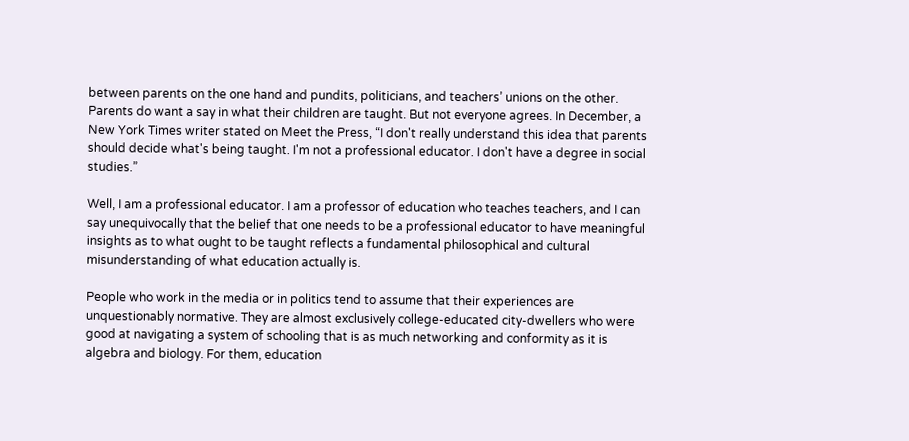between parents on the one hand and pundits, politicians, and teachers’ unions on the other. Parents do want a say in what their children are taught. But not everyone agrees. In December, a New York Times writer stated on Meet the Press, “I don't really understand this idea that parents should decide what's being taught. I'm not a professional educator. I don't have a degree in social studies.”

Well, I am a professional educator. I am a professor of education who teaches teachers, and I can say unequivocally that the belief that one needs to be a professional educator to have meaningful insights as to what ought to be taught reflects a fundamental philosophical and cultural misunderstanding of what education actually is.

People who work in the media or in politics tend to assume that their experiences are unquestionably normative. They are almost exclusively college-educated city-dwellers who were good at navigating a system of schooling that is as much networking and conformity as it is algebra and biology. For them, education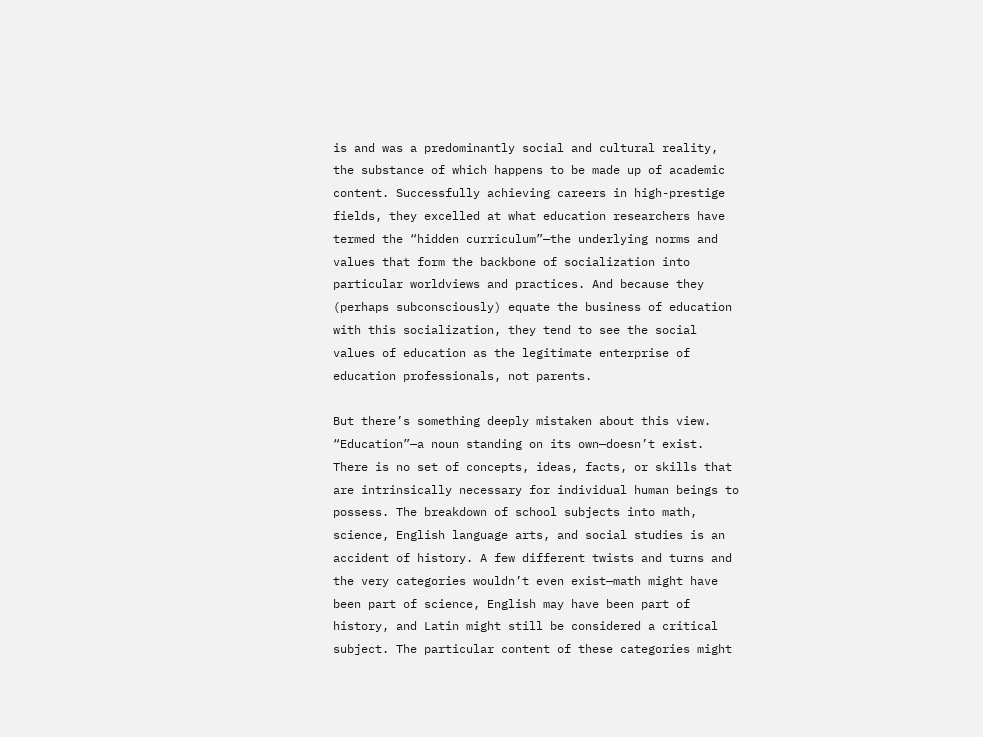is and was a predominantly social and cultural reality, the substance of which happens to be made up of academic content. Successfully achieving careers in high-prestige fields, they excelled at what education researchers have termed the “hidden curriculum”—the underlying norms and values that form the backbone of socialization into particular worldviews and practices. And because they (perhaps subconsciously) equate the business of education with this socialization, they tend to see the social values of education as the legitimate enterprise of education professionals, not parents.

But there’s something deeply mistaken about this view. “Education”—a noun standing on its own—doesn’t exist. There is no set of concepts, ideas, facts, or skills that are intrinsically necessary for individual human beings to possess. The breakdown of school subjects into math, science, English language arts, and social studies is an accident of history. A few different twists and turns and the very categories wouldn’t even exist—math might have been part of science, English may have been part of history, and Latin might still be considered a critical subject. The particular content of these categories might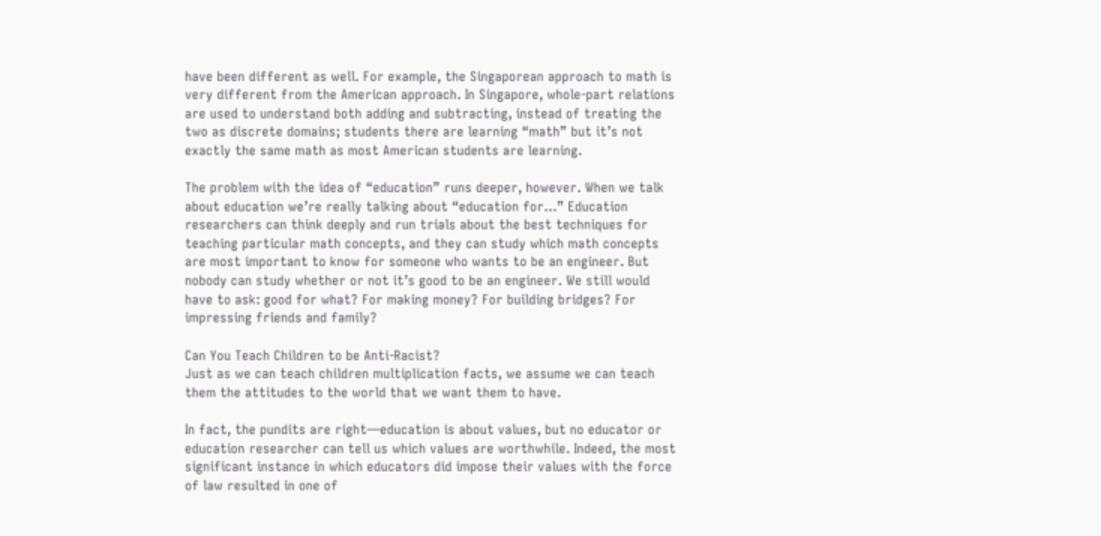have been different as well. For example, the Singaporean approach to math is very different from the American approach. In Singapore, whole-part relations are used to understand both adding and subtracting, instead of treating the two as discrete domains; students there are learning “math” but it’s not exactly the same math as most American students are learning.

The problem with the idea of “education” runs deeper, however. When we talk about education we’re really talking about “education for…” Education researchers can think deeply and run trials about the best techniques for teaching particular math concepts, and they can study which math concepts are most important to know for someone who wants to be an engineer. But nobody can study whether or not it’s good to be an engineer. We still would have to ask: good for what? For making money? For building bridges? For impressing friends and family?

Can You Teach Children to be Anti-Racist?
Just as we can teach children multiplication facts, we assume we can teach them the attitudes to the world that we want them to have.

In fact, the pundits are right—education is about values, but no educator or education researcher can tell us which values are worthwhile. Indeed, the most significant instance in which educators did impose their values with the force of law resulted in one of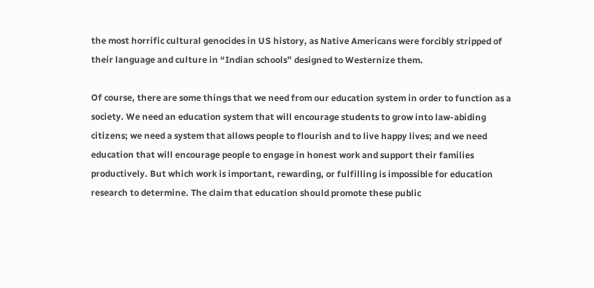the most horrific cultural genocides in US history, as Native Americans were forcibly stripped of their language and culture in “Indian schools” designed to Westernize them.

Of course, there are some things that we need from our education system in order to function as a society. We need an education system that will encourage students to grow into law-abiding citizens; we need a system that allows people to flourish and to live happy lives; and we need education that will encourage people to engage in honest work and support their families productively. But which work is important, rewarding, or fulfilling is impossible for education research to determine. The claim that education should promote these public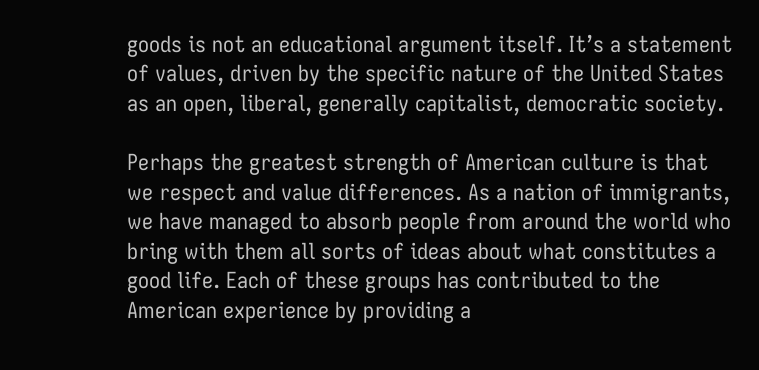goods is not an educational argument itself. It’s a statement of values, driven by the specific nature of the United States as an open, liberal, generally capitalist, democratic society.

Perhaps the greatest strength of American culture is that we respect and value differences. As a nation of immigrants, we have managed to absorb people from around the world who bring with them all sorts of ideas about what constitutes a good life. Each of these groups has contributed to the American experience by providing a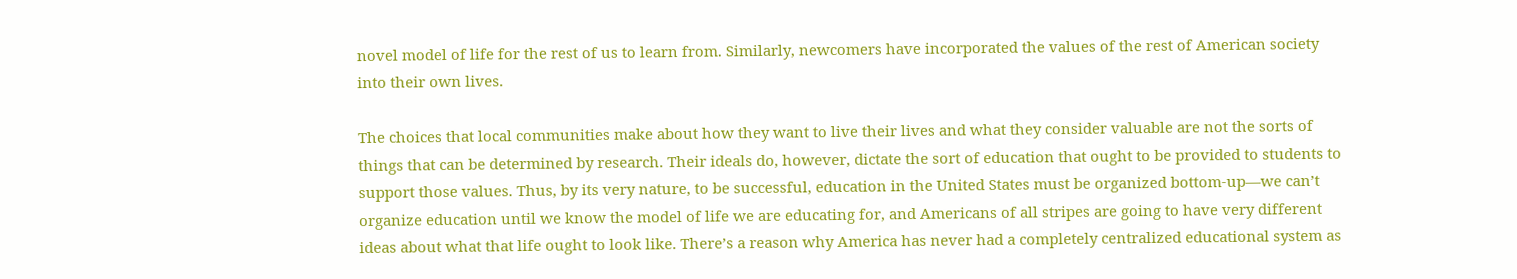novel model of life for the rest of us to learn from. Similarly, newcomers have incorporated the values of the rest of American society into their own lives.

The choices that local communities make about how they want to live their lives and what they consider valuable are not the sorts of things that can be determined by research. Their ideals do, however, dictate the sort of education that ought to be provided to students to support those values. Thus, by its very nature, to be successful, education in the United States must be organized bottom-up—we can’t organize education until we know the model of life we are educating for, and Americans of all stripes are going to have very different ideas about what that life ought to look like. There’s a reason why America has never had a completely centralized educational system as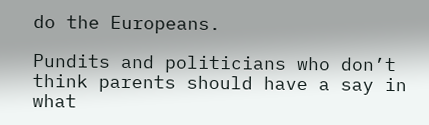do the Europeans.

Pundits and politicians who don’t think parents should have a say in what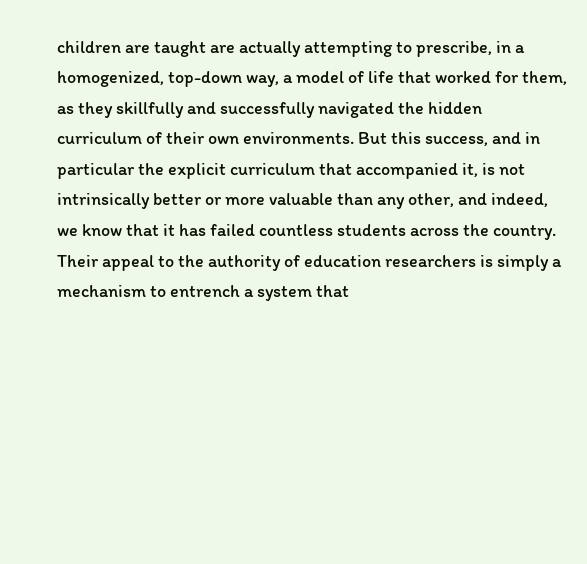children are taught are actually attempting to prescribe, in a homogenized, top-down way, a model of life that worked for them, as they skillfully and successfully navigated the hidden curriculum of their own environments. But this success, and in particular the explicit curriculum that accompanied it, is not intrinsically better or more valuable than any other, and indeed, we know that it has failed countless students across the country. Their appeal to the authority of education researchers is simply a mechanism to entrench a system that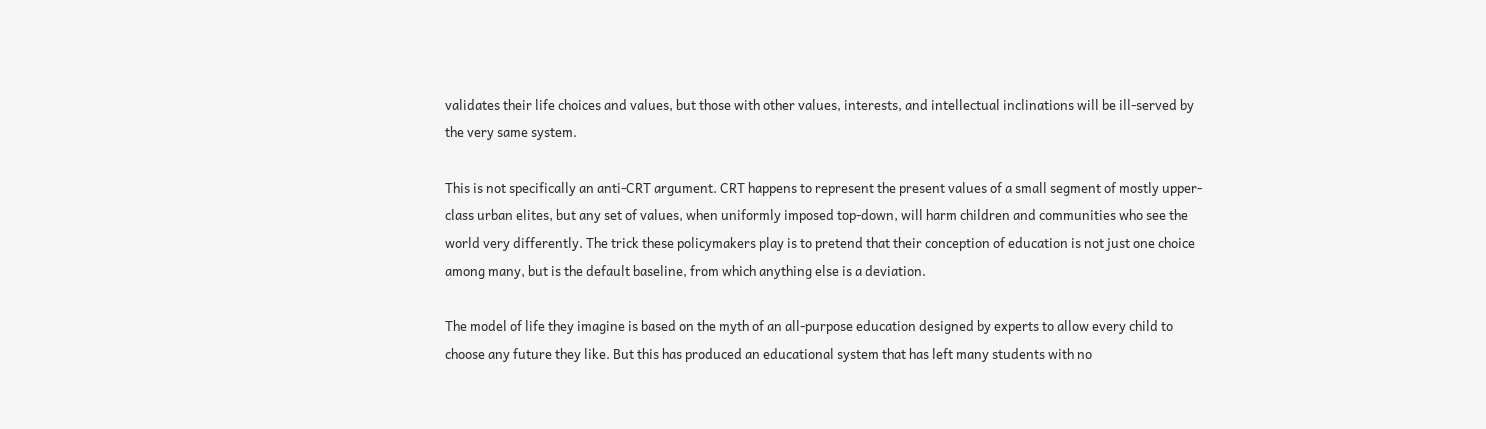validates their life choices and values, but those with other values, interests, and intellectual inclinations will be ill-served by the very same system.

This is not specifically an anti-CRT argument. CRT happens to represent the present values of a small segment of mostly upper-class urban elites, but any set of values, when uniformly imposed top-down, will harm children and communities who see the world very differently. The trick these policymakers play is to pretend that their conception of education is not just one choice among many, but is the default baseline, from which anything else is a deviation.

The model of life they imagine is based on the myth of an all-purpose education designed by experts to allow every child to choose any future they like. But this has produced an educational system that has left many students with no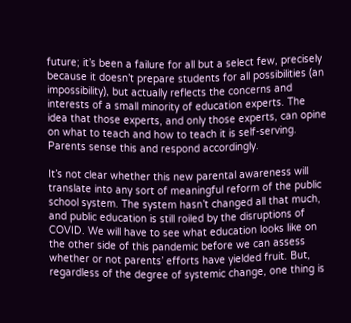future; it’s been a failure for all but a select few, precisely because it doesn’t prepare students for all possibilities (an impossibility), but actually reflects the concerns and interests of a small minority of education experts. The idea that those experts, and only those experts, can opine on what to teach and how to teach it is self-serving. Parents sense this and respond accordingly.

It’s not clear whether this new parental awareness will translate into any sort of meaningful reform of the public school system. The system hasn’t changed all that much, and public education is still roiled by the disruptions of COVID. We will have to see what education looks like on the other side of this pandemic before we can assess whether or not parents’ efforts have yielded fruit. But, regardless of the degree of systemic change, one thing is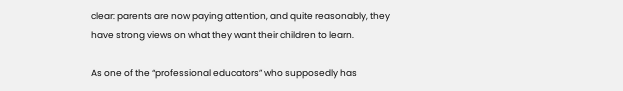clear: parents are now paying attention, and quite reasonably, they have strong views on what they want their children to learn.

As one of the “professional educators” who supposedly has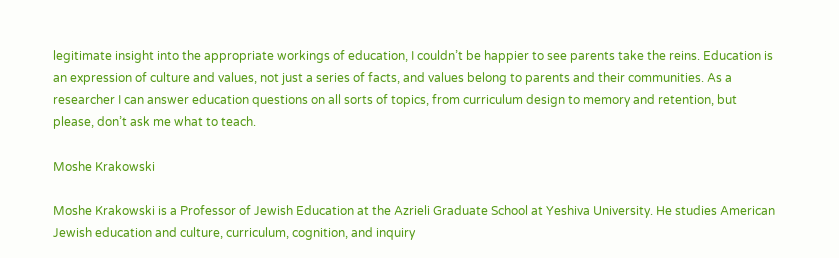legitimate insight into the appropriate workings of education, I couldn’t be happier to see parents take the reins. Education is an expression of culture and values, not just a series of facts, and values belong to parents and their communities. As a researcher I can answer education questions on all sorts of topics, from curriculum design to memory and retention, but please, don’t ask me what to teach.

Moshe Krakowski

Moshe Krakowski is a Professor of Jewish Education at the Azrieli Graduate School at Yeshiva University. He studies American Jewish education and culture, curriculum, cognition, and inquiry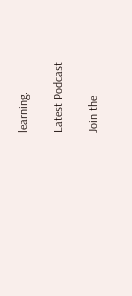learning.

Latest Podcast

Join the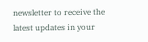newsletter to receive the latest updates in your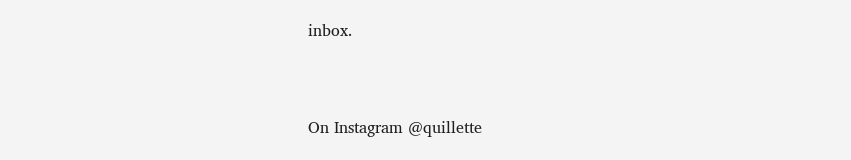inbox.


On Instagram @quillette